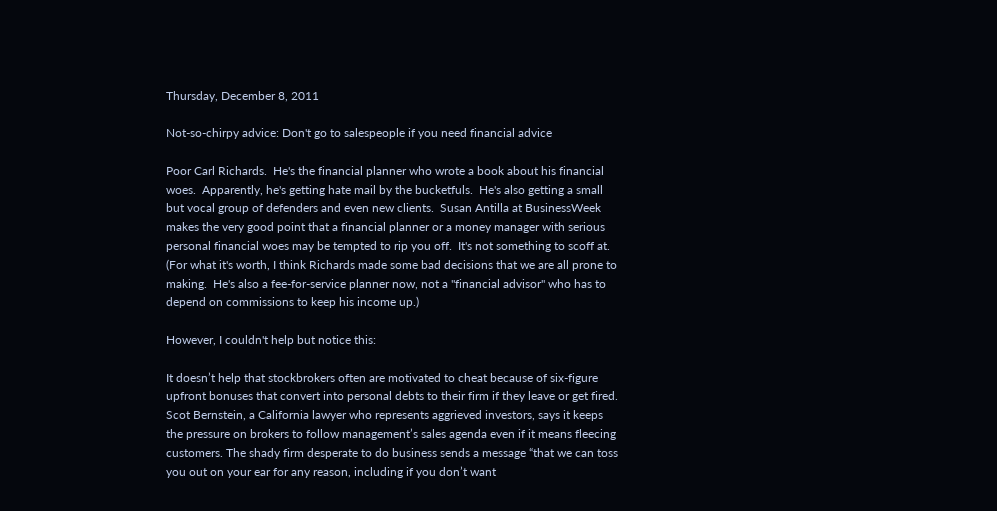Thursday, December 8, 2011

Not-so-chirpy advice: Don't go to salespeople if you need financial advice

Poor Carl Richards.  He's the financial planner who wrote a book about his financial woes.  Apparently, he's getting hate mail by the bucketfuls.  He's also getting a small but vocal group of defenders and even new clients.  Susan Antilla at BusinessWeek makes the very good point that a financial planner or a money manager with serious personal financial woes may be tempted to rip you off.  It's not something to scoff at.  (For what it's worth, I think Richards made some bad decisions that we are all prone to making.  He's also a fee-for-service planner now, not a "financial advisor" who has to depend on commissions to keep his income up.)

However, I couldn't help but notice this:

It doesn’t help that stockbrokers often are motivated to cheat because of six-figure upfront bonuses that convert into personal debts to their firm if they leave or get fired. Scot Bernstein, a California lawyer who represents aggrieved investors, says it keeps the pressure on brokers to follow management’s sales agenda even if it means fleecing customers. The shady firm desperate to do business sends a message “that we can toss you out on your ear for any reason, including if you don’t want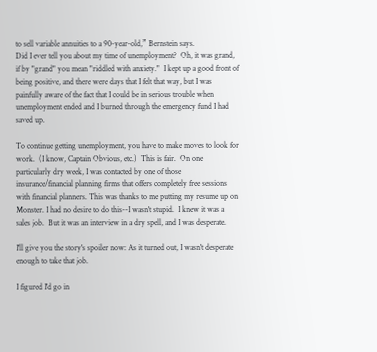to sell variable annuities to a 90-year-old,” Bernstein says.
Did I ever tell you about my time of unemployment?  Oh, it was grand, if by "grand" you mean "riddled with anxiety."  I kept up a good front of being positive, and there were days that I felt that way, but I was painfully aware of the fact that I could be in serious trouble when unemployment ended and I burned through the emergency fund I had saved up.

To continue getting unemployment, you have to make moves to look for work.  (I know, Captain Obvious, etc.)  This is fair.  On one particularly dry week, I was contacted by one of those insurance/financial planning firms that offers completely free sessions with financial planners. This was thanks to me putting my resume up on Monster. I had no desire to do this--I wasn't stupid.  I knew it was a sales job.  But it was an interview in a dry spell, and I was desperate.

I'll give you the story's spoiler now: As it turned out, I wasn't desperate enough to take that job.

I figured I'd go in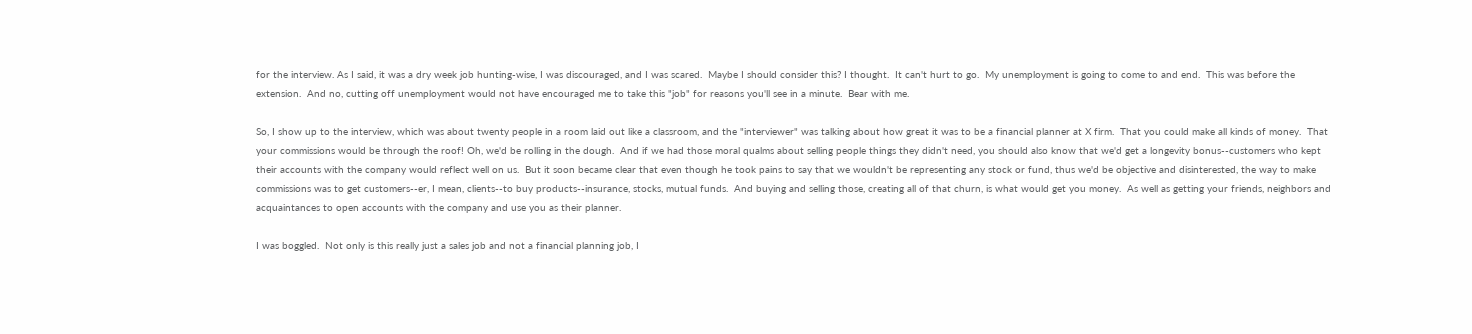for the interview. As I said, it was a dry week job hunting-wise, I was discouraged, and I was scared.  Maybe I should consider this? I thought.  It can't hurt to go.  My unemployment is going to come to and end.  This was before the extension.  And no, cutting off unemployment would not have encouraged me to take this "job" for reasons you'll see in a minute.  Bear with me.

So, I show up to the interview, which was about twenty people in a room laid out like a classroom, and the "interviewer" was talking about how great it was to be a financial planner at X firm.  That you could make all kinds of money.  That your commissions would be through the roof! Oh, we'd be rolling in the dough.  And if we had those moral qualms about selling people things they didn't need, you should also know that we'd get a longevity bonus--customers who kept their accounts with the company would reflect well on us.  But it soon became clear that even though he took pains to say that we wouldn't be representing any stock or fund, thus we'd be objective and disinterested, the way to make commissions was to get customers--er, I mean, clients--to buy products--insurance, stocks, mutual funds.  And buying and selling those, creating all of that churn, is what would get you money.  As well as getting your friends, neighbors and acquaintances to open accounts with the company and use you as their planner.

I was boggled.  Not only is this really just a sales job and not a financial planning job, I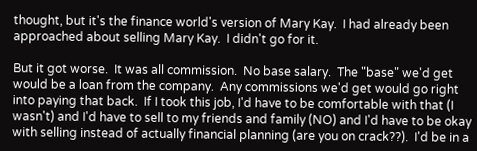thought, but it's the finance world's version of Mary Kay.  I had already been approached about selling Mary Kay.  I didn't go for it.

But it got worse.  It was all commission.  No base salary.  The "base" we'd get would be a loan from the company.  Any commissions we'd get would go right into paying that back.  If I took this job, I'd have to be comfortable with that (I wasn't) and I'd have to sell to my friends and family (NO) and I'd have to be okay with selling instead of actually financial planning (are you on crack??).  I'd be in a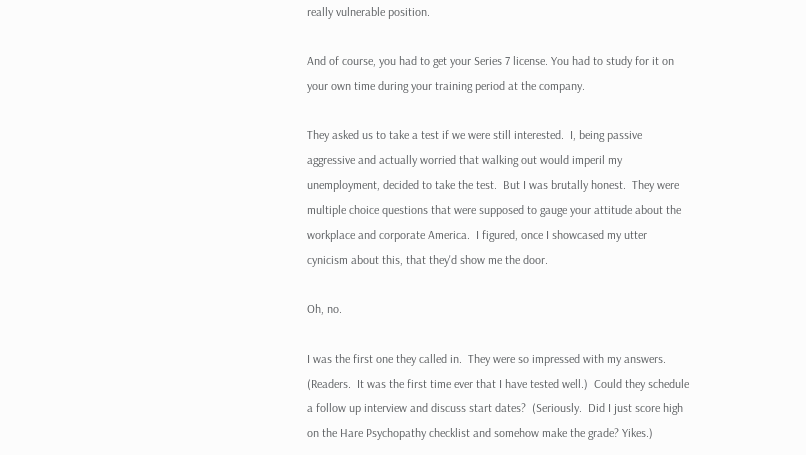really vulnerable position.

And of course, you had to get your Series 7 license. You had to study for it on your own time during your training period at the company.

They asked us to take a test if we were still interested.  I, being passive aggressive and actually worried that walking out would imperil my unemployment, decided to take the test.  But I was brutally honest.  They were multiple choice questions that were supposed to gauge your attitude about the workplace and corporate America.  I figured, once I showcased my utter cynicism about this, that they'd show me the door.

Oh, no.

I was the first one they called in.  They were so impressed with my answers.  (Readers.  It was the first time ever that I have tested well.)  Could they schedule a follow up interview and discuss start dates?  (Seriously.  Did I just score high on the Hare Psychopathy checklist and somehow make the grade? Yikes.)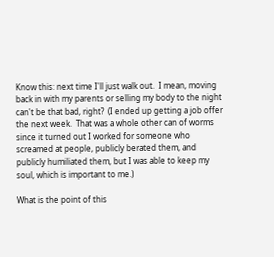Know this: next time I'll just walk out.  I mean, moving back in with my parents or selling my body to the night can't be that bad, right?  (I ended up getting a job offer the next week.  That was a whole other can of worms since it turned out I worked for someone who screamed at people, publicly berated them, and publicly humiliated them, but I was able to keep my soul, which is important to me.)

What is the point of this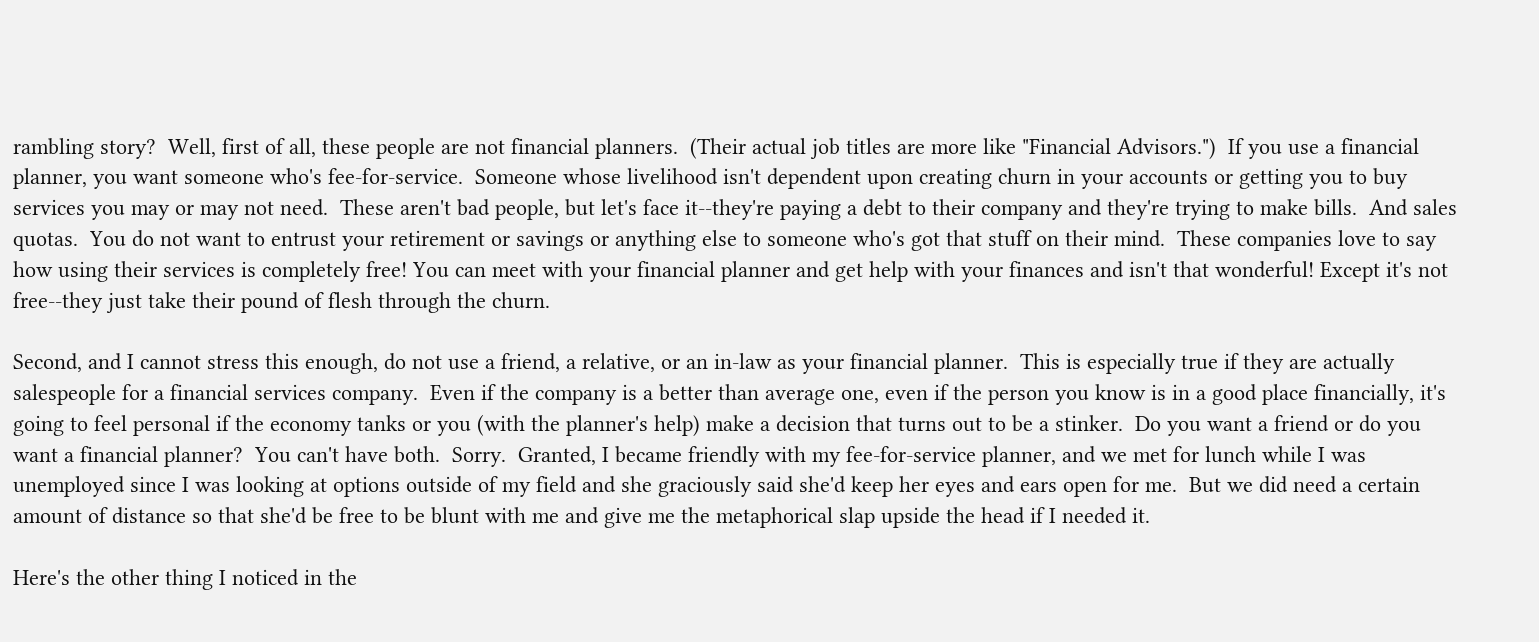rambling story?  Well, first of all, these people are not financial planners.  (Their actual job titles are more like "Financial Advisors.")  If you use a financial planner, you want someone who's fee-for-service.  Someone whose livelihood isn't dependent upon creating churn in your accounts or getting you to buy services you may or may not need.  These aren't bad people, but let's face it--they're paying a debt to their company and they're trying to make bills.  And sales quotas.  You do not want to entrust your retirement or savings or anything else to someone who's got that stuff on their mind.  These companies love to say how using their services is completely free! You can meet with your financial planner and get help with your finances and isn't that wonderful! Except it's not free--they just take their pound of flesh through the churn.

Second, and I cannot stress this enough, do not use a friend, a relative, or an in-law as your financial planner.  This is especially true if they are actually salespeople for a financial services company.  Even if the company is a better than average one, even if the person you know is in a good place financially, it's going to feel personal if the economy tanks or you (with the planner's help) make a decision that turns out to be a stinker.  Do you want a friend or do you want a financial planner?  You can't have both.  Sorry.  Granted, I became friendly with my fee-for-service planner, and we met for lunch while I was unemployed since I was looking at options outside of my field and she graciously said she'd keep her eyes and ears open for me.  But we did need a certain amount of distance so that she'd be free to be blunt with me and give me the metaphorical slap upside the head if I needed it.

Here's the other thing I noticed in the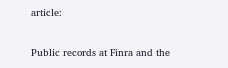article:

Public records at Finra and the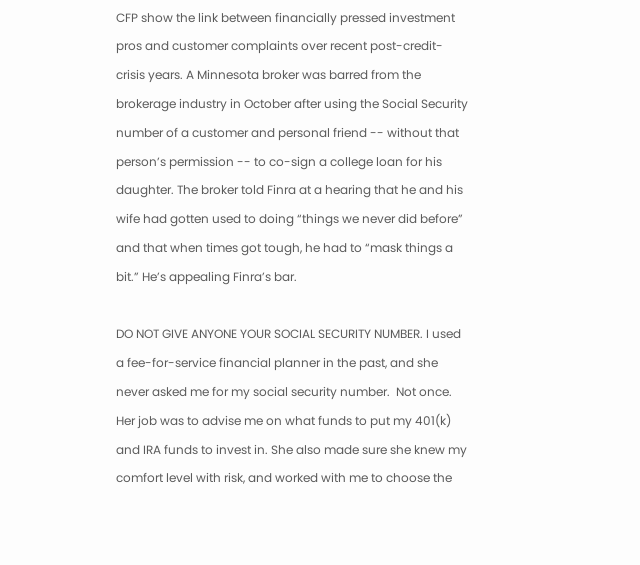CFP show the link between financially pressed investment pros and customer complaints over recent post-credit-crisis years. A Minnesota broker was barred from the brokerage industry in October after using the Social Security number of a customer and personal friend -- without that person’s permission -- to co-sign a college loan for his daughter. The broker told Finra at a hearing that he and his wife had gotten used to doing “things we never did before” and that when times got tough, he had to “mask things a bit.” He’s appealing Finra’s bar.

DO NOT GIVE ANYONE YOUR SOCIAL SECURITY NUMBER. I used a fee-for-service financial planner in the past, and she never asked me for my social security number.  Not once. Her job was to advise me on what funds to put my 401(k) and IRA funds to invest in. She also made sure she knew my comfort level with risk, and worked with me to choose the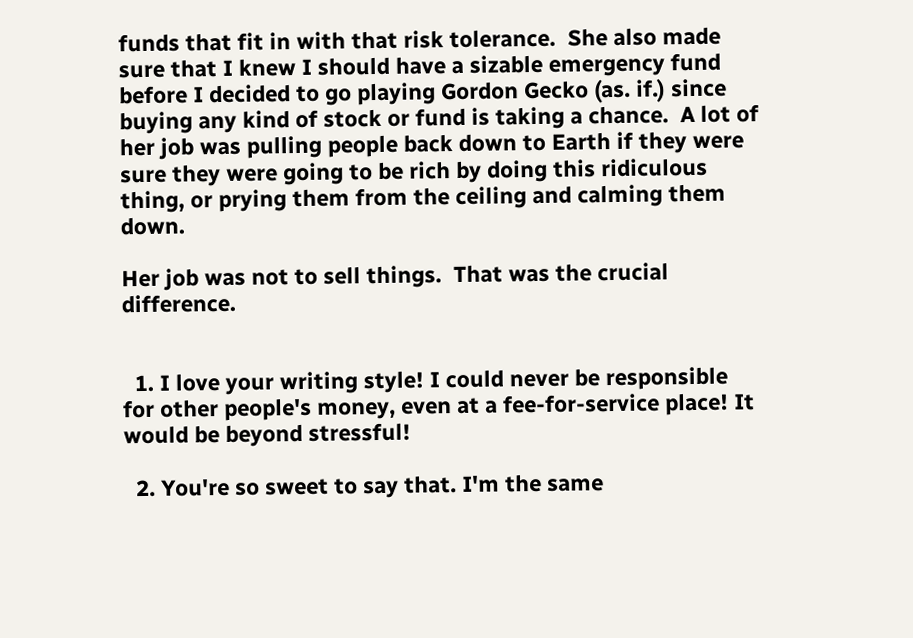funds that fit in with that risk tolerance.  She also made sure that I knew I should have a sizable emergency fund before I decided to go playing Gordon Gecko (as. if.) since buying any kind of stock or fund is taking a chance.  A lot of her job was pulling people back down to Earth if they were sure they were going to be rich by doing this ridiculous thing, or prying them from the ceiling and calming them down.

Her job was not to sell things.  That was the crucial difference.


  1. I love your writing style! I could never be responsible for other people's money, even at a fee-for-service place! It would be beyond stressful!

  2. You're so sweet to say that. I'm the same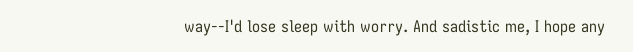way--I'd lose sleep with worry. And sadistic me, I hope any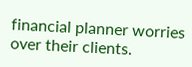financial planner worries over their clients.